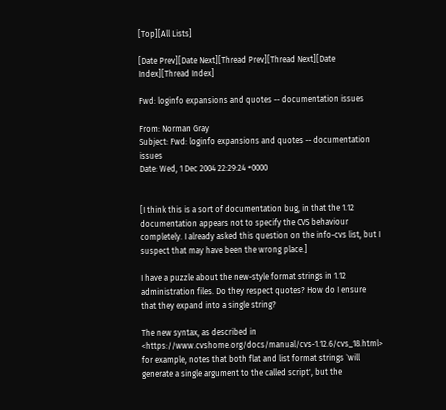[Top][All Lists]

[Date Prev][Date Next][Thread Prev][Thread Next][Date Index][Thread Index]

Fwd: loginfo expansions and quotes -- documentation issues

From: Norman Gray
Subject: Fwd: loginfo expansions and quotes -- documentation issues
Date: Wed, 1 Dec 2004 22:29:24 +0000


[I think this is a sort of documentation bug, in that the 1.12 documentation appears not to specify the CVS behaviour completely. I already asked this question on the info-cvs list, but I suspect that may have been the wrong place.]

I have a puzzle about the new-style format strings in 1.12 administration files. Do they respect quotes? How do I ensure that they expand into a single string?

The new syntax, as described in <https://www.cvshome.org/docs/manual/cvs-1.12.6/cvs_18.html> for example, notes that both flat and list format strings `will generate a single argument to the called script', but the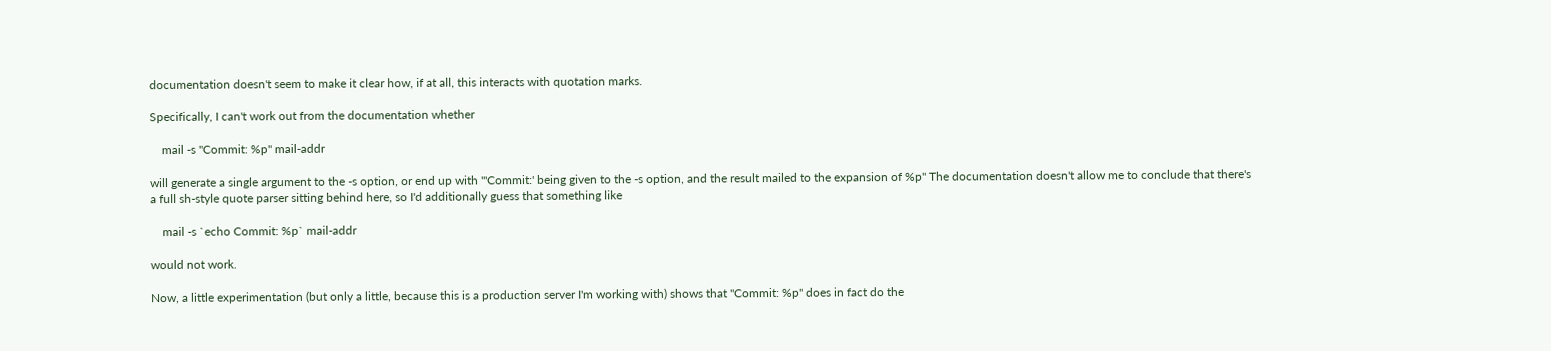documentation doesn't seem to make it clear how, if at all, this interacts with quotation marks.

Specifically, I can't work out from the documentation whether

    mail -s "Commit: %p" mail-addr

will generate a single argument to the -s option, or end up with '"Commit:' being given to the -s option, and the result mailed to the expansion of %p" The documentation doesn't allow me to conclude that there's a full sh-style quote parser sitting behind here, so I'd additionally guess that something like

    mail -s `echo Commit: %p` mail-addr

would not work.

Now, a little experimentation (but only a little, because this is a production server I'm working with) shows that "Commit: %p" does in fact do the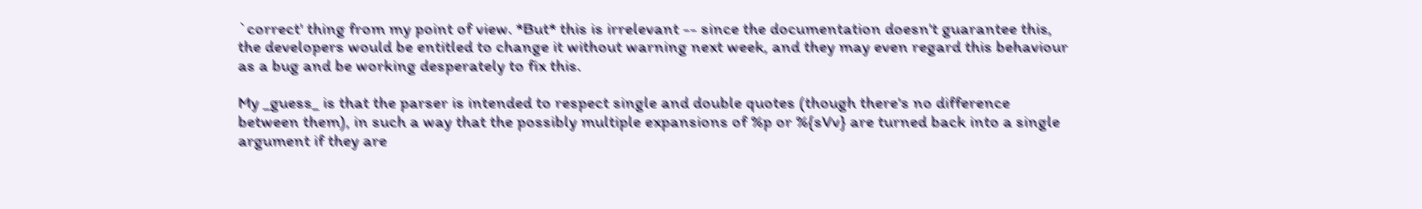`correct' thing from my point of view. *But* this is irrelevant -- since the documentation doesn't guarantee this, the developers would be entitled to change it without warning next week, and they may even regard this behaviour as a bug and be working desperately to fix this.

My _guess_ is that the parser is intended to respect single and double quotes (though there's no difference between them), in such a way that the possibly multiple expansions of %p or %{sVv} are turned back into a single argument if they are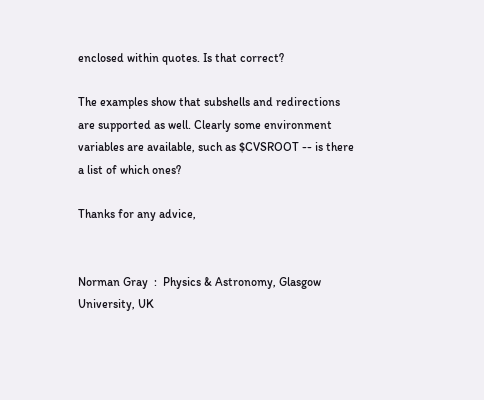enclosed within quotes. Is that correct?

The examples show that subshells and redirections are supported as well. Clearly some environment variables are available, such as $CVSROOT -- is there a list of which ones?

Thanks for any advice,


Norman Gray  :  Physics & Astronomy, Glasgow University, UK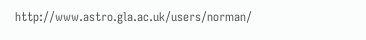http://www.astro.gla.ac.uk/users/norman/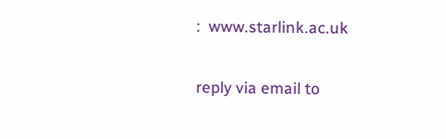:  www.starlink.ac.uk

reply via email to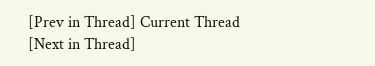[Prev in Thread] Current Thread [Next in Thread]